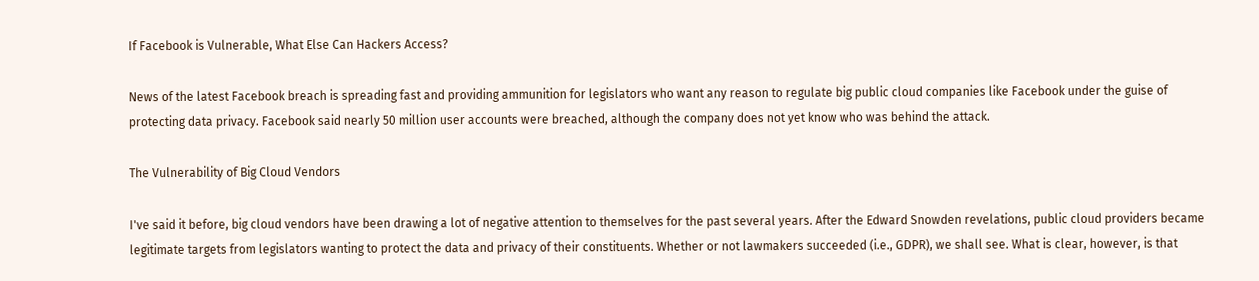If Facebook is Vulnerable, What Else Can Hackers Access?

News of the latest Facebook breach is spreading fast and providing ammunition for legislators who want any reason to regulate big public cloud companies like Facebook under the guise of protecting data privacy. Facebook said nearly 50 million user accounts were breached, although the company does not yet know who was behind the attack.

The Vulnerability of Big Cloud Vendors

I've said it before, big cloud vendors have been drawing a lot of negative attention to themselves for the past several years. After the Edward Snowden revelations, public cloud providers became legitimate targets from legislators wanting to protect the data and privacy of their constituents. Whether or not lawmakers succeeded (i.e., GDPR), we shall see. What is clear, however, is that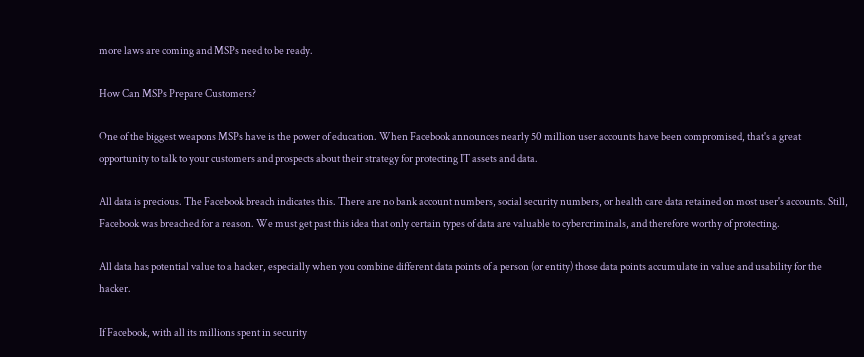more laws are coming and MSPs need to be ready.

How Can MSPs Prepare Customers?

One of the biggest weapons MSPs have is the power of education. When Facebook announces nearly 50 million user accounts have been compromised, that's a great opportunity to talk to your customers and prospects about their strategy for protecting IT assets and data.

All data is precious. The Facebook breach indicates this. There are no bank account numbers, social security numbers, or health care data retained on most user's accounts. Still, Facebook was breached for a reason. We must get past this idea that only certain types of data are valuable to cybercriminals, and therefore worthy of protecting.

All data has potential value to a hacker, especially when you combine different data points of a person (or entity) those data points accumulate in value and usability for the hacker.

If Facebook, with all its millions spent in security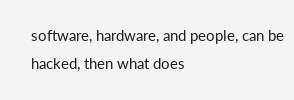software, hardware, and people, can be hacked, then what does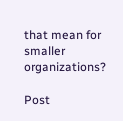that mean for smaller organizations?

Post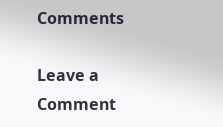Comments

Leave a Comment